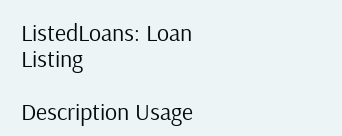ListedLoans: Loan Listing

Description Usage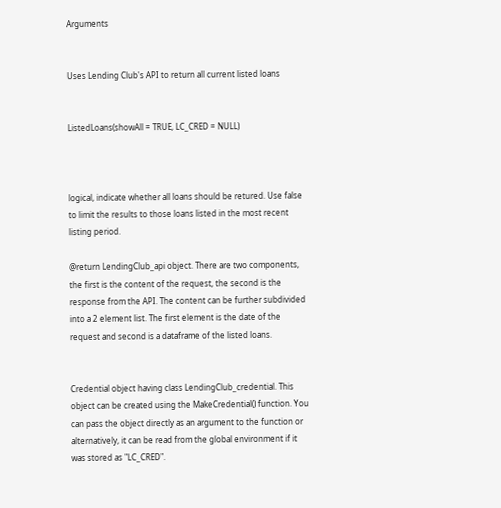Arguments


Uses Lending Club's API to return all current listed loans


ListedLoans(showAll = TRUE, LC_CRED = NULL)



logical, indicate whether all loans should be retured. Use false to limit the results to those loans listed in the most recent listing period.

@return LendingClub_api object. There are two components, the first is the content of the request, the second is the response from the API. The content can be further subdivided into a 2 element list. The first element is the date of the request and second is a dataframe of the listed loans.


Credential object having class LendingClub_credential. This object can be created using the MakeCredential() function. You can pass the object directly as an argument to the function or alternatively, it can be read from the global environment if it was stored as "LC_CRED".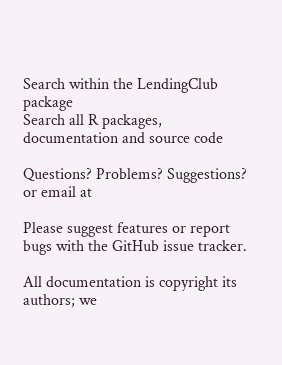Search within the LendingClub package
Search all R packages, documentation and source code

Questions? Problems? Suggestions? or email at

Please suggest features or report bugs with the GitHub issue tracker.

All documentation is copyright its authors; we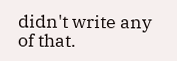didn't write any of that.